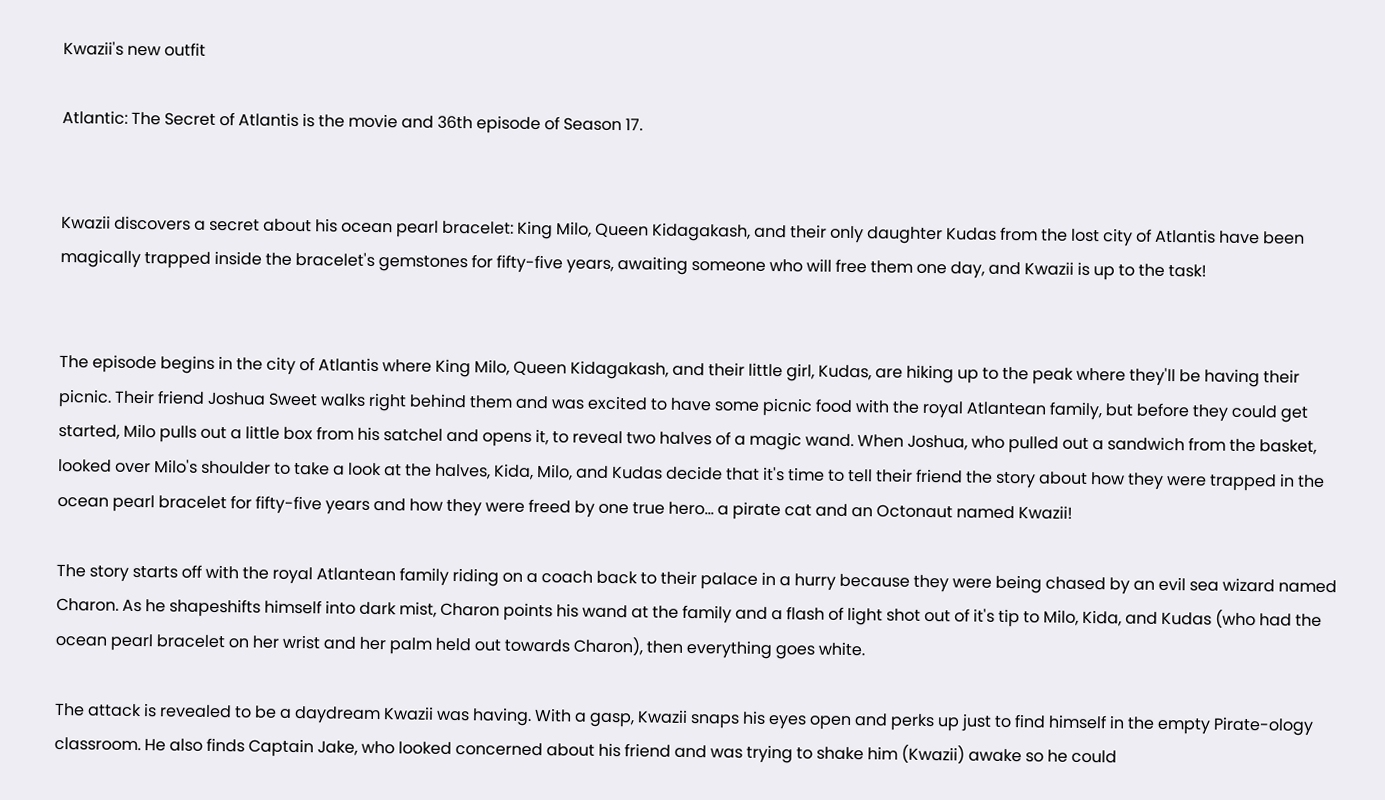Kwazii's new outfit

Atlantic: The Secret of Atlantis is the movie and 36th episode of Season 17.


Kwazii discovers a secret about his ocean pearl bracelet: King Milo, Queen Kidagakash, and their only daughter Kudas from the lost city of Atlantis have been magically trapped inside the bracelet's gemstones for fifty-five years, awaiting someone who will free them one day, and Kwazii is up to the task!


The episode begins in the city of Atlantis where King Milo, Queen Kidagakash, and their little girl, Kudas, are hiking up to the peak where they'll be having their picnic. Their friend Joshua Sweet walks right behind them and was excited to have some picnic food with the royal Atlantean family, but before they could get started, Milo pulls out a little box from his satchel and opens it, to reveal two halves of a magic wand. When Joshua, who pulled out a sandwich from the basket, looked over Milo's shoulder to take a look at the halves, Kida, Milo, and Kudas decide that it's time to tell their friend the story about how they were trapped in the ocean pearl bracelet for fifty-five years and how they were freed by one true hero... a pirate cat and an Octonaut named Kwazii!

The story starts off with the royal Atlantean family riding on a coach back to their palace in a hurry because they were being chased by an evil sea wizard named Charon. As he shapeshifts himself into dark mist, Charon points his wand at the family and a flash of light shot out of it's tip to Milo, Kida, and Kudas (who had the ocean pearl bracelet on her wrist and her palm held out towards Charon), then everything goes white.

The attack is revealed to be a daydream Kwazii was having. With a gasp, Kwazii snaps his eyes open and perks up just to find himself in the empty Pirate-ology classroom. He also finds Captain Jake, who looked concerned about his friend and was trying to shake him (Kwazii) awake so he could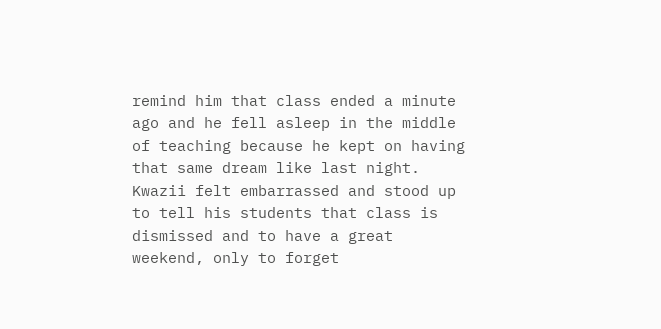remind him that class ended a minute ago and he fell asleep in the middle of teaching because he kept on having that same dream like last night. Kwazii felt embarrassed and stood up to tell his students that class is dismissed and to have a great weekend, only to forget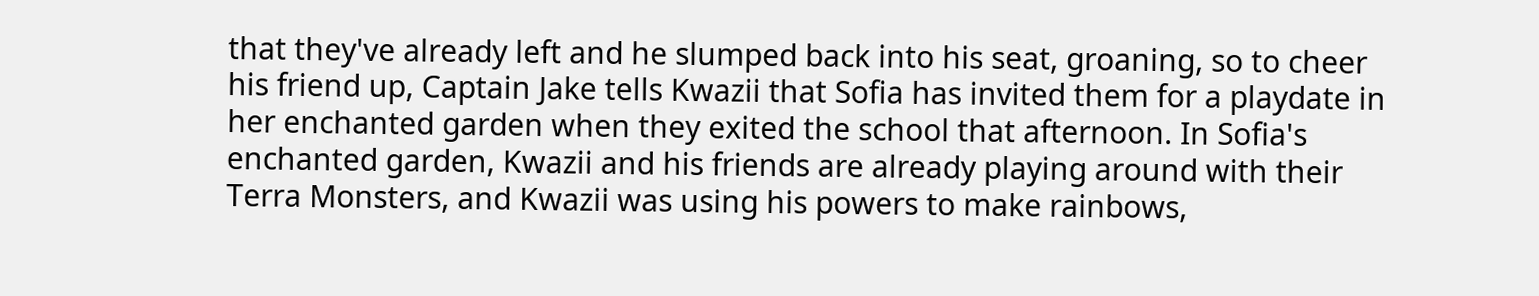that they've already left and he slumped back into his seat, groaning, so to cheer his friend up, Captain Jake tells Kwazii that Sofia has invited them for a playdate in her enchanted garden when they exited the school that afternoon. In Sofia's enchanted garden, Kwazii and his friends are already playing around with their Terra Monsters, and Kwazii was using his powers to make rainbows,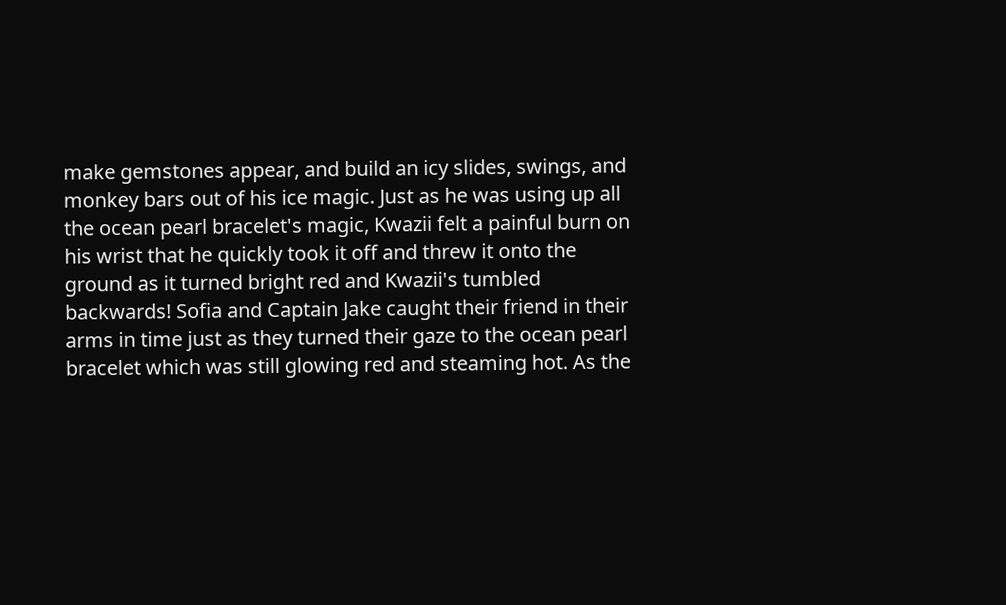make gemstones appear, and build an icy slides, swings, and monkey bars out of his ice magic. Just as he was using up all the ocean pearl bracelet's magic, Kwazii felt a painful burn on his wrist that he quickly took it off and threw it onto the ground as it turned bright red and Kwazii's tumbled backwards! Sofia and Captain Jake caught their friend in their arms in time just as they turned their gaze to the ocean pearl bracelet which was still glowing red and steaming hot. As the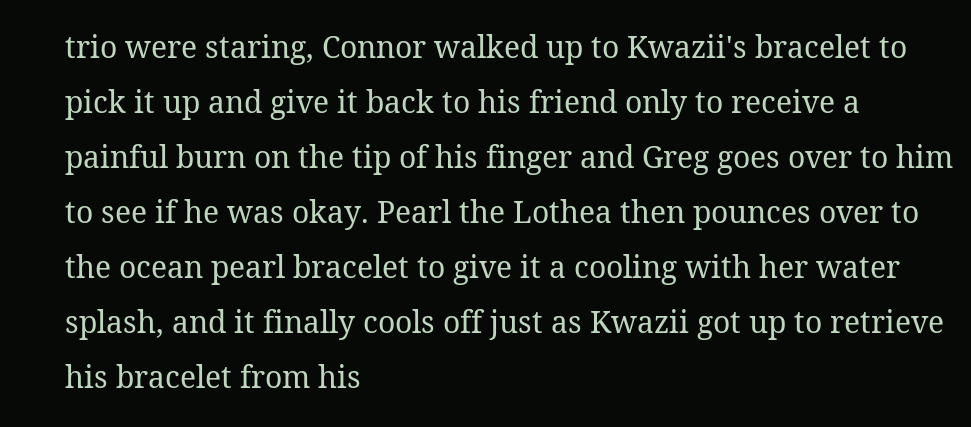trio were staring, Connor walked up to Kwazii's bracelet to pick it up and give it back to his friend only to receive a painful burn on the tip of his finger and Greg goes over to him to see if he was okay. Pearl the Lothea then pounces over to the ocean pearl bracelet to give it a cooling with her water splash, and it finally cools off just as Kwazii got up to retrieve his bracelet from his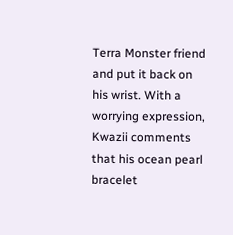Terra Monster friend and put it back on his wrist. With a worrying expression, Kwazii comments that his ocean pearl bracelet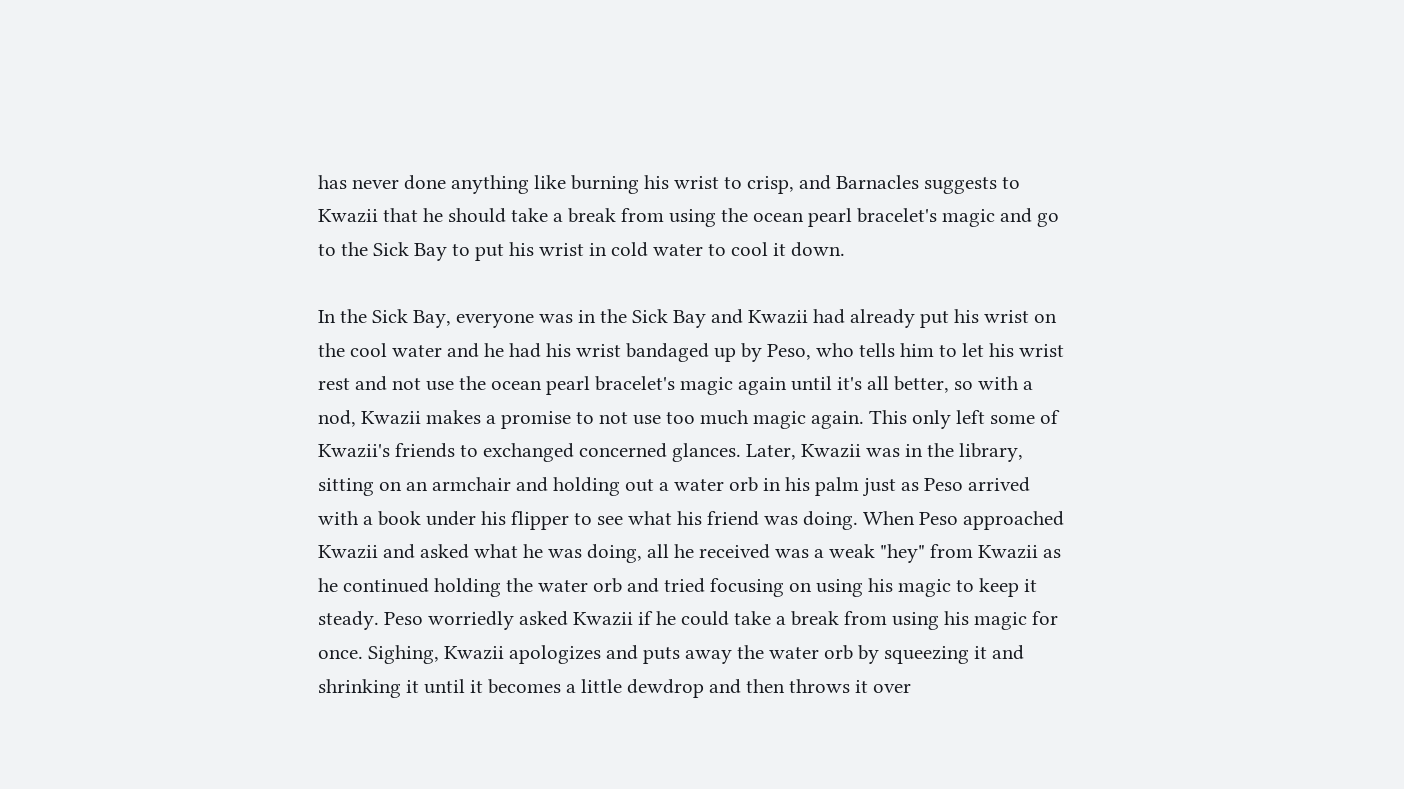has never done anything like burning his wrist to crisp, and Barnacles suggests to Kwazii that he should take a break from using the ocean pearl bracelet's magic and go to the Sick Bay to put his wrist in cold water to cool it down.

In the Sick Bay, everyone was in the Sick Bay and Kwazii had already put his wrist on the cool water and he had his wrist bandaged up by Peso, who tells him to let his wrist rest and not use the ocean pearl bracelet's magic again until it's all better, so with a nod, Kwazii makes a promise to not use too much magic again. This only left some of Kwazii's friends to exchanged concerned glances. Later, Kwazii was in the library, sitting on an armchair and holding out a water orb in his palm just as Peso arrived with a book under his flipper to see what his friend was doing. When Peso approached Kwazii and asked what he was doing, all he received was a weak "hey" from Kwazii as he continued holding the water orb and tried focusing on using his magic to keep it steady. Peso worriedly asked Kwazii if he could take a break from using his magic for once. Sighing, Kwazii apologizes and puts away the water orb by squeezing it and shrinking it until it becomes a little dewdrop and then throws it over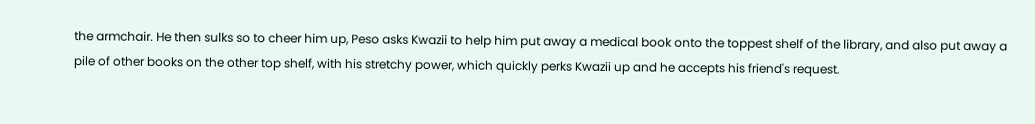the armchair. He then sulks so to cheer him up, Peso asks Kwazii to help him put away a medical book onto the toppest shelf of the library, and also put away a pile of other books on the other top shelf, with his stretchy power, which quickly perks Kwazii up and he accepts his friend's request.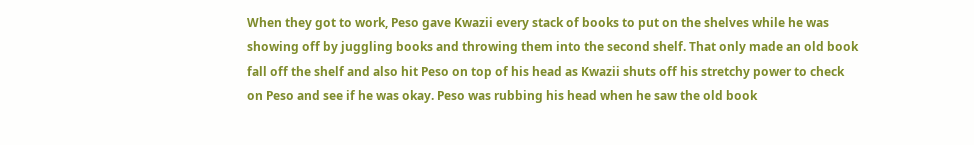When they got to work, Peso gave Kwazii every stack of books to put on the shelves while he was showing off by juggling books and throwing them into the second shelf. That only made an old book fall off the shelf and also hit Peso on top of his head as Kwazii shuts off his stretchy power to check on Peso and see if he was okay. Peso was rubbing his head when he saw the old book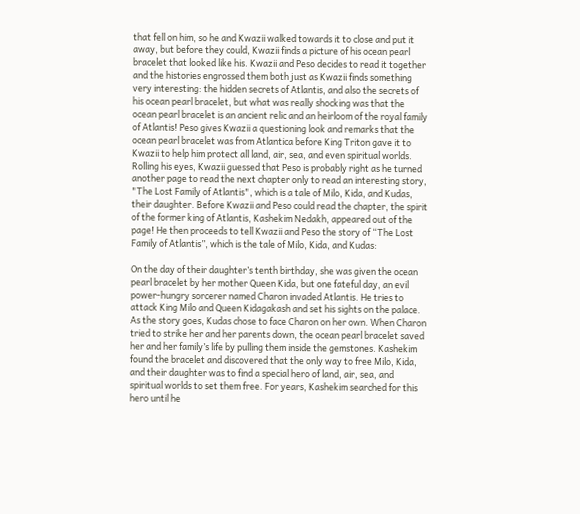that fell on him, so he and Kwazii walked towards it to close and put it away, but before they could, Kwazii finds a picture of his ocean pearl bracelet that looked like his. Kwazii and Peso decides to read it together and the histories engrossed them both just as Kwazii finds something very interesting: the hidden secrets of Atlantis, and also the secrets of his ocean pearl bracelet, but what was really shocking was that the ocean pearl bracelet is an ancient relic and an heirloom of the royal family of Atlantis! Peso gives Kwazii a questioning look and remarks that the ocean pearl bracelet was from Atlantica before King Triton gave it to Kwazii to help him protect all land, air, sea, and even spiritual worlds. Rolling his eyes, Kwazii guessed that Peso is probably right as he turned another page to read the next chapter only to read an interesting story, "The Lost Family of Atlantis", which is a tale of Milo, Kida, and Kudas, their daughter. Before Kwazii and Peso could read the chapter, the spirit of the former king of Atlantis, Kashekim Nedakh, appeared out of the page! He then proceeds to tell Kwazii and Peso the story of “The Lost Family of Atlantis”, which is the tale of Milo, Kida, and Kudas:

On the day of their daughter’s tenth birthday, she was given the ocean pearl bracelet by her mother Queen Kida, but one fateful day, an evil power-hungry sorcerer named Charon invaded Atlantis. He tries to attack King Milo and Queen Kidagakash and set his sights on the palace. As the story goes, Kudas chose to face Charon on her own. When Charon tried to strike her and her parents down, the ocean pearl bracelet saved her and her family’s life by pulling them inside the gemstones. Kashekim found the bracelet and discovered that the only way to free Milo, Kida, and their daughter was to find a special hero of land, air, sea, and spiritual worlds to set them free. For years, Kashekim searched for this hero until he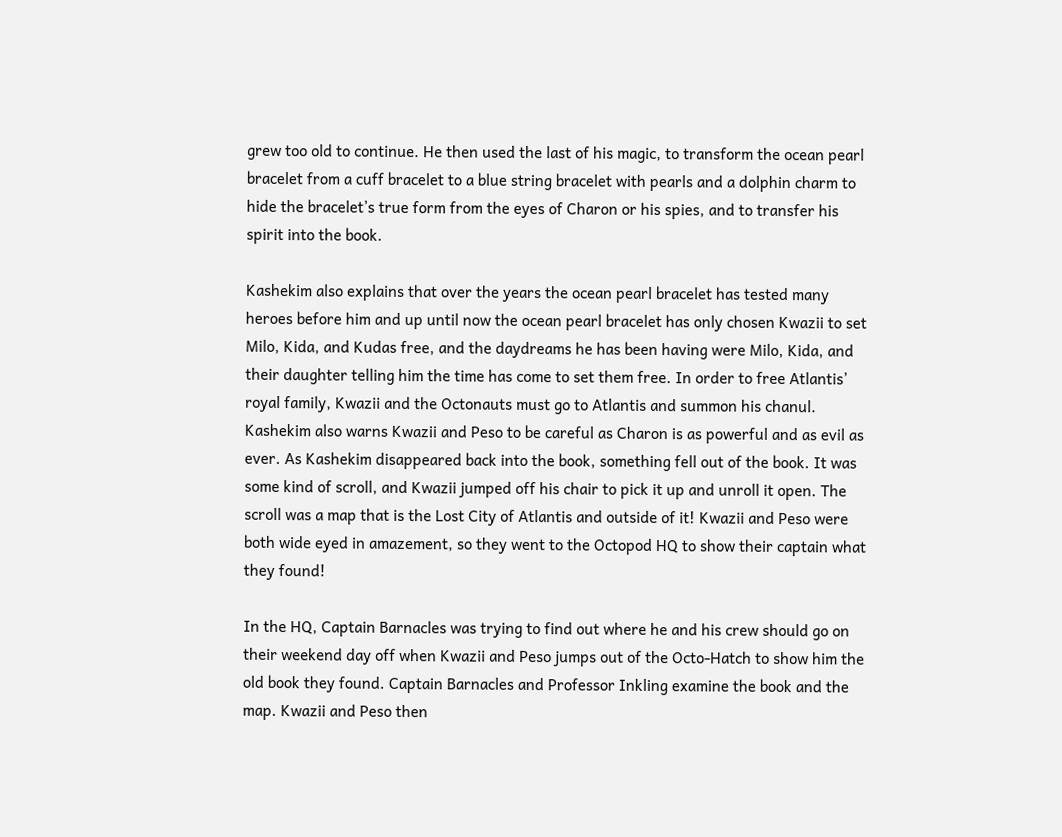grew too old to continue. He then used the last of his magic, to transform the ocean pearl bracelet from a cuff bracelet to a blue string bracelet with pearls and a dolphin charm to hide the bracelet’s true form from the eyes of Charon or his spies, and to transfer his spirit into the book.

Kashekim also explains that over the years the ocean pearl bracelet has tested many heroes before him and up until now the ocean pearl bracelet has only chosen Kwazii to set Milo, Kida, and Kudas free, and the daydreams he has been having were Milo, Kida, and their daughter telling him the time has come to set them free. In order to free Atlantis’ royal family, Kwazii and the Octonauts must go to Atlantis and summon his chanul. Kashekim also warns Kwazii and Peso to be careful as Charon is as powerful and as evil as ever. As Kashekim disappeared back into the book, something fell out of the book. It was some kind of scroll, and Kwazii jumped off his chair to pick it up and unroll it open. The scroll was a map that is the Lost City of Atlantis and outside of it! Kwazii and Peso were both wide eyed in amazement, so they went to the Octopod HQ to show their captain what they found!

In the HQ, Captain Barnacles was trying to find out where he and his crew should go on their weekend day off when Kwazii and Peso jumps out of the Octo-Hatch to show him the old book they found. Captain Barnacles and Professor Inkling examine the book and the map. Kwazii and Peso then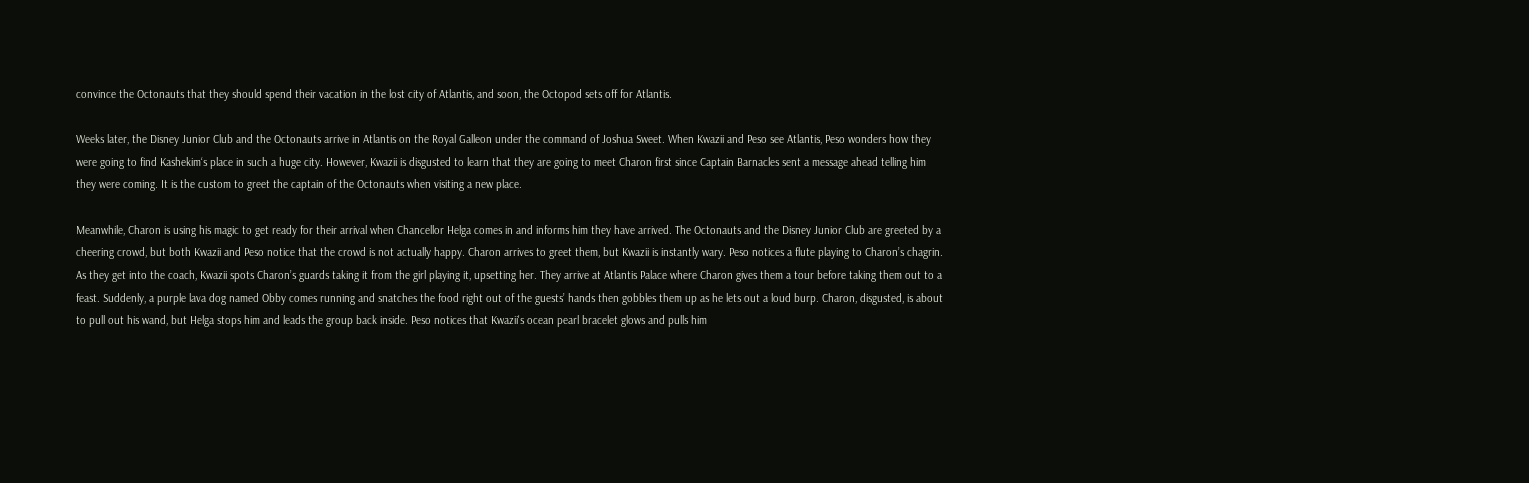convince the Octonauts that they should spend their vacation in the lost city of Atlantis, and soon, the Octopod sets off for Atlantis.

Weeks later, the Disney Junior Club and the Octonauts arrive in Atlantis on the Royal Galleon under the command of Joshua Sweet. When Kwazii and Peso see Atlantis, Peso wonders how they were going to find Kashekim‘s place in such a huge city. However, Kwazii is disgusted to learn that they are going to meet Charon first since Captain Barnacles sent a message ahead telling him they were coming. It is the custom to greet the captain of the Octonauts when visiting a new place.

Meanwhile, Charon is using his magic to get ready for their arrival when Chancellor Helga comes in and informs him they have arrived. The Octonauts and the Disney Junior Club are greeted by a cheering crowd, but both Kwazii and Peso notice that the crowd is not actually happy. Charon arrives to greet them, but Kwazii is instantly wary. Peso notices a flute playing to Charon’s chagrin. As they get into the coach, Kwazii spots Charon’s guards taking it from the girl playing it, upsetting her. They arrive at Atlantis Palace where Charon gives them a tour before taking them out to a feast. Suddenly, a purple lava dog named Obby comes running and snatches the food right out of the guests’ hands then gobbles them up as he lets out a loud burp. Charon, disgusted, is about to pull out his wand, but Helga stops him and leads the group back inside. Peso notices that Kwazii's ocean pearl bracelet glows and pulls him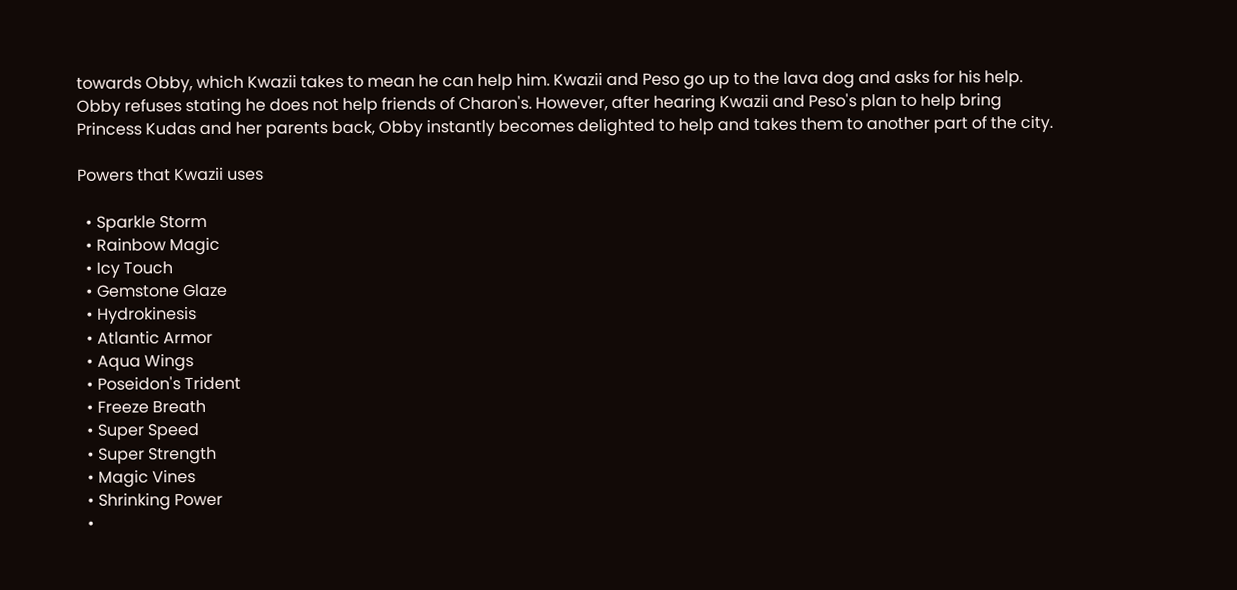towards Obby, which Kwazii takes to mean he can help him. Kwazii and Peso go up to the lava dog and asks for his help. Obby refuses stating he does not help friends of Charon's. However, after hearing Kwazii and Peso's plan to help bring Princess Kudas and her parents back, Obby instantly becomes delighted to help and takes them to another part of the city.

Powers that Kwazii uses

  • Sparkle Storm
  • Rainbow Magic
  • Icy Touch
  • Gemstone Glaze
  • Hydrokinesis
  • Atlantic Armor
  • Aqua Wings
  • Poseidon's Trident
  • Freeze Breath
  • Super Speed
  • Super Strength
  • Magic Vines
  • Shrinking Power
  •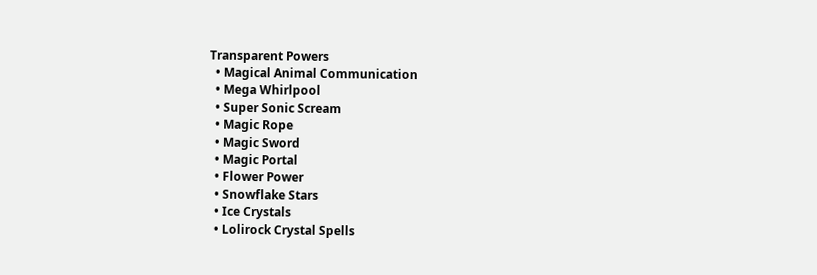Transparent Powers
  • Magical Animal Communication
  • Mega Whirlpool
  • Super Sonic Scream
  • Magic Rope
  • Magic Sword
  • Magic Portal
  • Flower Power
  • Snowflake Stars
  • Ice Crystals
  • Lolirock Crystal Spells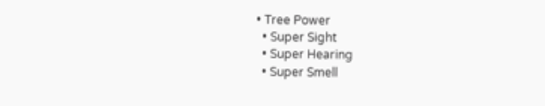• Tree Power
  • Super Sight
  • Super Hearing
  • Super Smell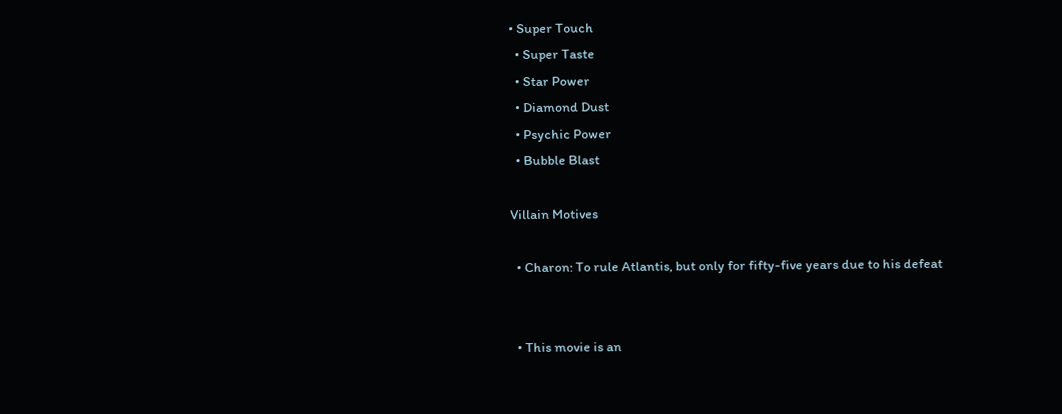• Super Touch
  • Super Taste
  • Star Power
  • Diamond Dust
  • Psychic Power
  • Bubble Blast

Villain Motives

  • Charon: To rule Atlantis, but only for fifty-five years due to his defeat


  • This movie is an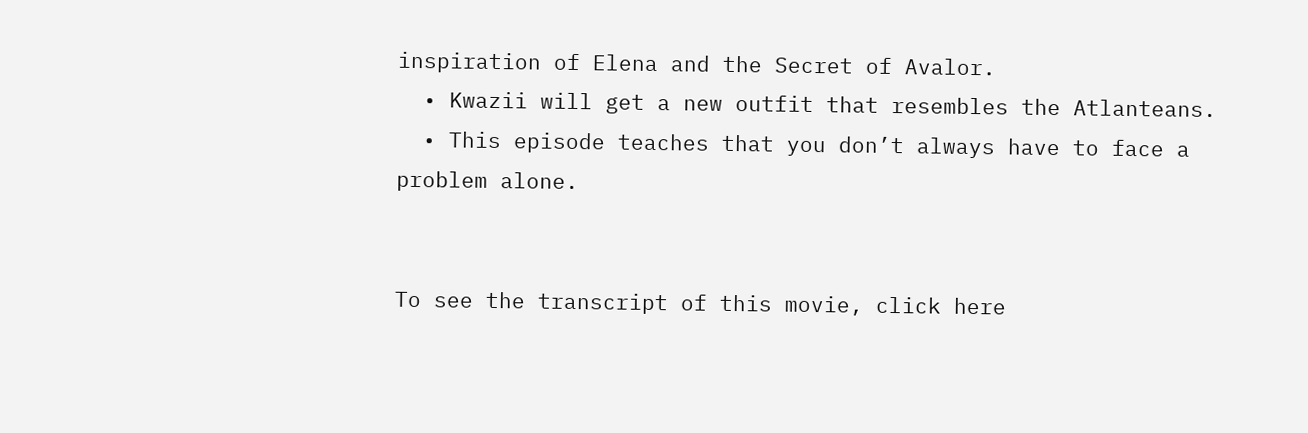inspiration of Elena and the Secret of Avalor.
  • Kwazii will get a new outfit that resembles the Atlanteans.
  • This episode teaches that you don’t always have to face a problem alone.


To see the transcript of this movie, click here